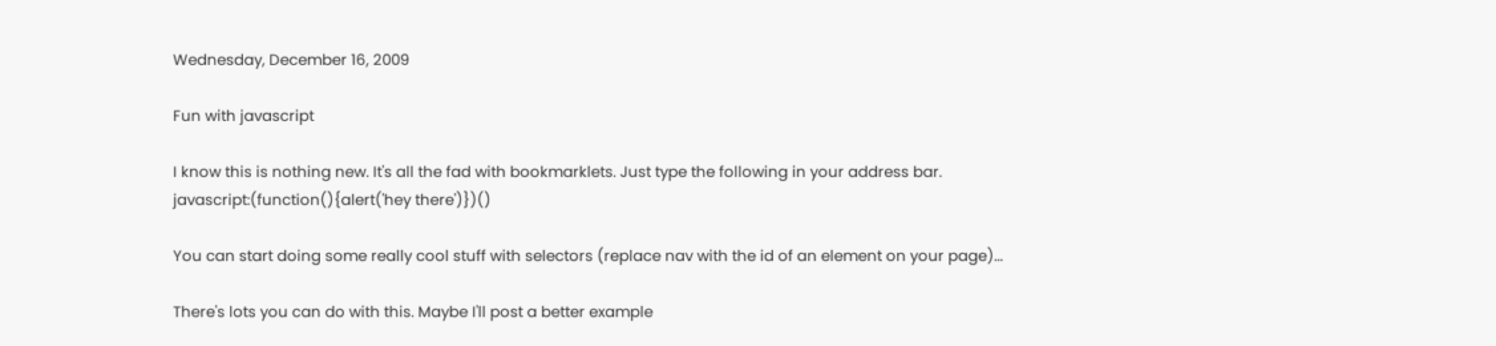Wednesday, December 16, 2009

Fun with javascript

I know this is nothing new. It's all the fad with bookmarklets. Just type the following in your address bar.
javascript:(function(){alert('hey there')})()

You can start doing some really cool stuff with selectors (replace nav with the id of an element on your page)...

There's lots you can do with this. Maybe I'll post a better example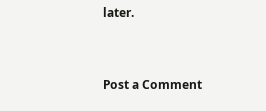later.


Post a Comment